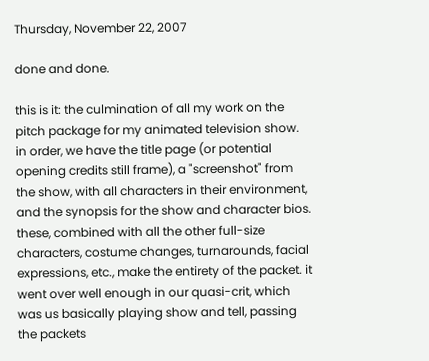Thursday, November 22, 2007

done and done.

this is it: the culmination of all my work on the pitch package for my animated television show. in order, we have the title page (or potential opening credits still frame), a "screenshot" from the show, with all characters in their environment, and the synopsis for the show and character bios. these, combined with all the other full-size characters, costume changes, turnarounds, facial expressions, etc., make the entirety of the packet. it went over well enough in our quasi-crit, which was us basically playing show and tell, passing the packets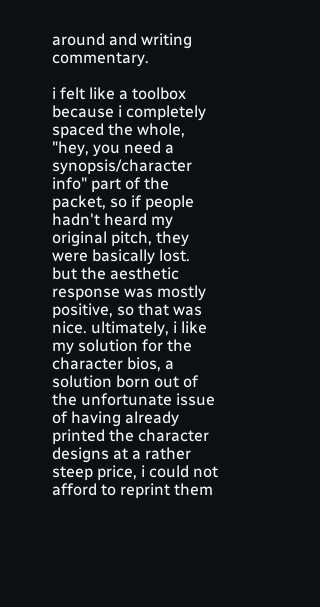around and writing commentary.

i felt like a toolbox because i completely spaced the whole, "hey, you need a synopsis/character info" part of the packet, so if people hadn't heard my original pitch, they were basically lost. but the aesthetic response was mostly positive, so that was nice. ultimately, i like my solution for the character bios, a solution born out of the unfortunate issue of having already printed the character designs at a rather steep price, i could not afford to reprint them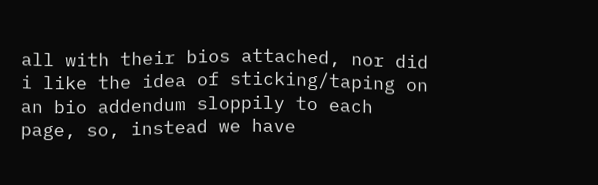all with their bios attached, nor did i like the idea of sticking/taping on an bio addendum sloppily to each page, so, instead we have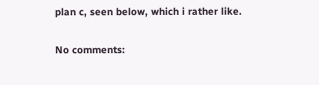plan c, seen below, which i rather like.

No comments: